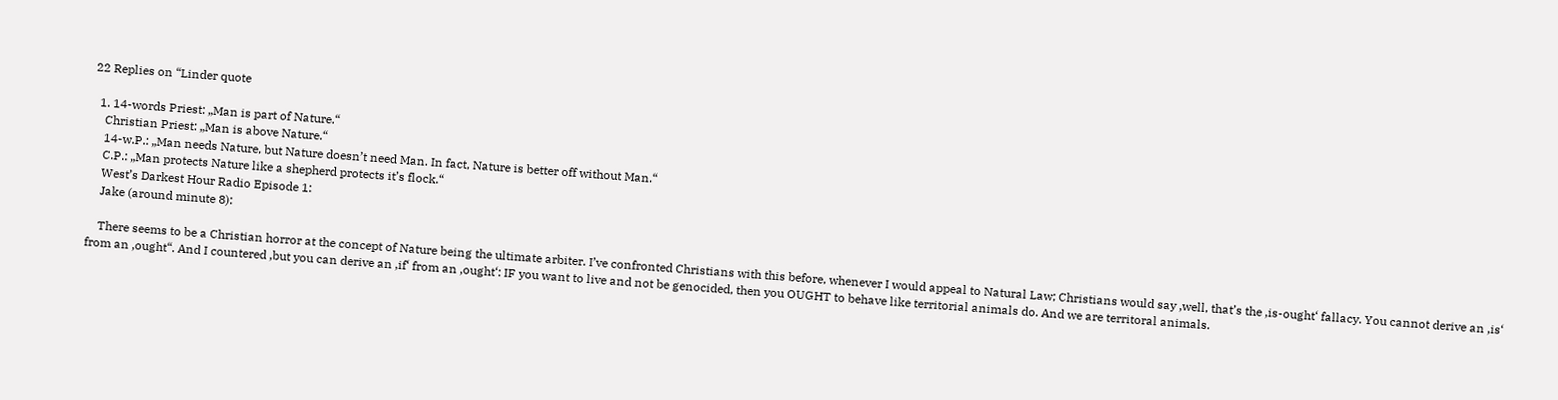22 Replies on “Linder quote

  1. 14-words Priest: „Man is part of Nature.“
    Christian Priest: „Man is above Nature.“
    14-w.P.: „Man needs Nature, but Nature doesn’t need Man. In fact, Nature is better off without Man.“
    C.P.: „Man protects Nature like a shepherd protects it’s flock.“
    West’s Darkest Hour Radio Episode 1:
    Jake (around minute 8):

    There seems to be a Christian horror at the concept of Nature being the ultimate arbiter. I’ve confronted Christians with this before, whenever I would appeal to Natural Law; Christians would say ‚well, that’s the ‚is-ought‘ fallacy. You cannot derive an ‚is‘ from an ‚ought“. And I countered ‚but you can derive an ‚if‘ from an ‚ought‘: IF you want to live and not be genocided, then you OUGHT to behave like territorial animals do. And we are territoral animals.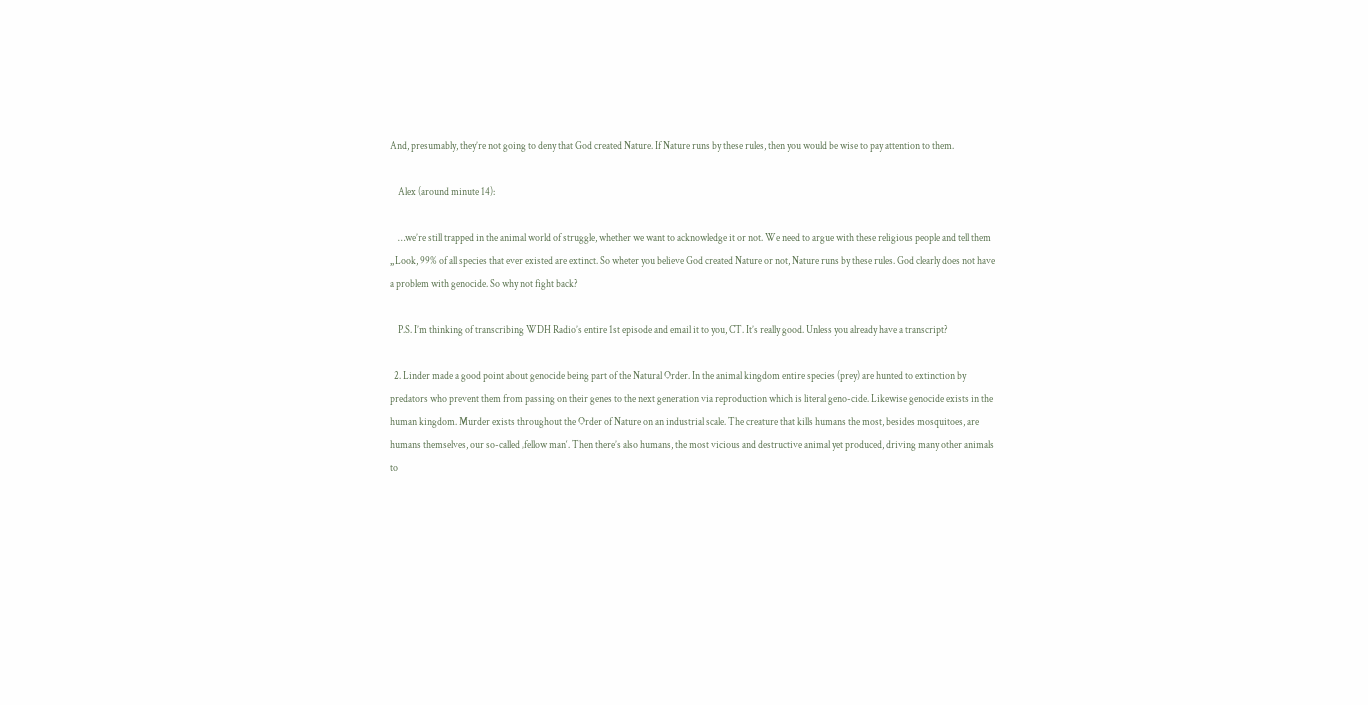And, presumably, they’re not going to deny that God created Nature. If Nature runs by these rules, then you would be wise to pay attention to them.

    Alex (around minute 14):

    …we’re still trapped in the animal world of struggle, whether we want to acknowledge it or not. We need to argue with these religious people and tell them „Look, 99% of all species that ever existed are extinct. So wheter you believe God created Nature or not, Nature runs by these rules. God clearly does not have a problem with genocide. So why not fight back?

    P.S. I’m thinking of transcribing WDH Radio’s entire 1st episode and email it to you, CT. It’s really good. Unless you already have a transcript?

  2. Linder made a good point about genocide being part of the Natural Order. In the animal kingdom entire species (prey) are hunted to extinction by predators who prevent them from passing on their genes to the next generation via reproduction which is literal geno-cide. Likewise genocide exists in the human kingdom. Murder exists throughout the Order of Nature on an industrial scale. The creature that kills humans the most, besides mosquitoes, are humans themselves, our so-called ‚fellow man‘. Then there’s also humans, the most vicious and destructive animal yet produced, driving many other animals to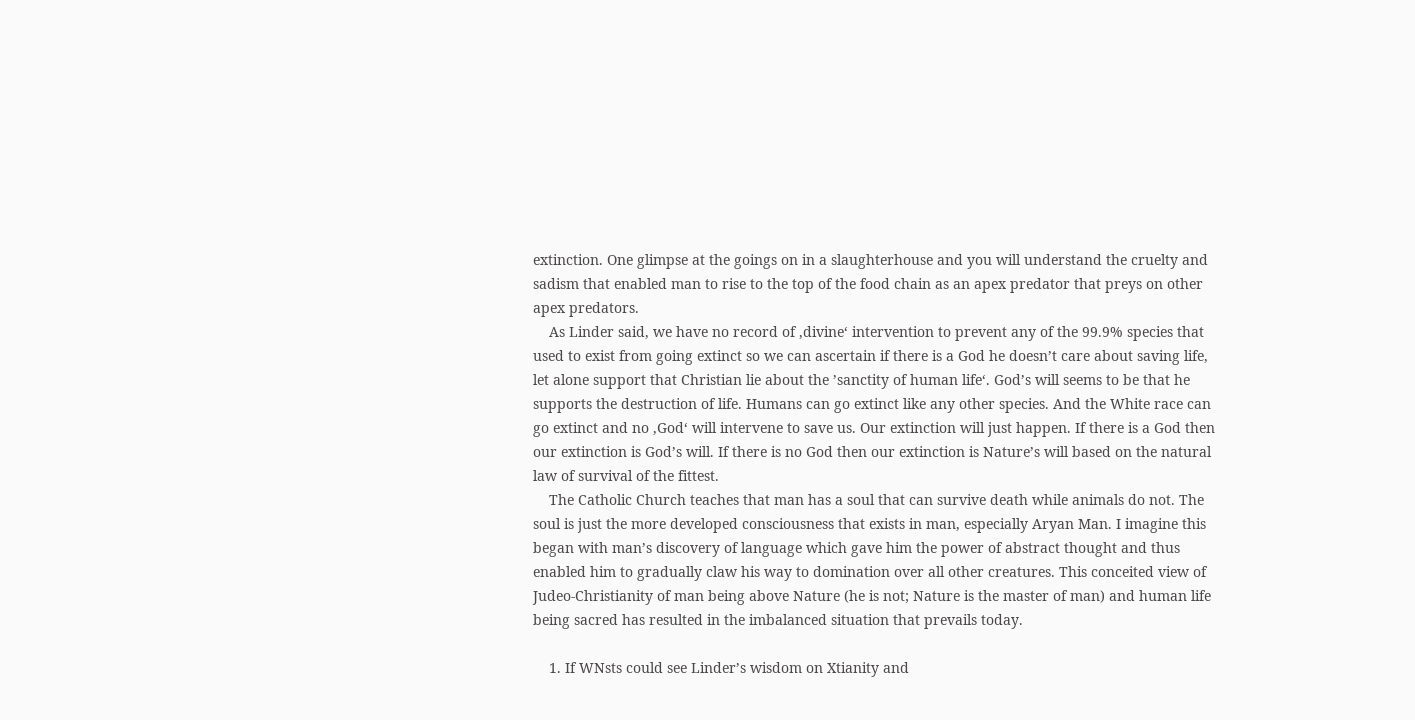extinction. One glimpse at the goings on in a slaughterhouse and you will understand the cruelty and sadism that enabled man to rise to the top of the food chain as an apex predator that preys on other apex predators.
    As Linder said, we have no record of ‚divine‘ intervention to prevent any of the 99.9% species that used to exist from going extinct so we can ascertain if there is a God he doesn’t care about saving life, let alone support that Christian lie about the ’sanctity of human life‘. God’s will seems to be that he supports the destruction of life. Humans can go extinct like any other species. And the White race can go extinct and no ‚God‘ will intervene to save us. Our extinction will just happen. If there is a God then our extinction is God’s will. If there is no God then our extinction is Nature’s will based on the natural law of survival of the fittest.
    The Catholic Church teaches that man has a soul that can survive death while animals do not. The soul is just the more developed consciousness that exists in man, especially Aryan Man. I imagine this began with man’s discovery of language which gave him the power of abstract thought and thus enabled him to gradually claw his way to domination over all other creatures. This conceited view of Judeo-Christianity of man being above Nature (he is not; Nature is the master of man) and human life being sacred has resulted in the imbalanced situation that prevails today.

    1. If WNsts could see Linder’s wisdom on Xtianity and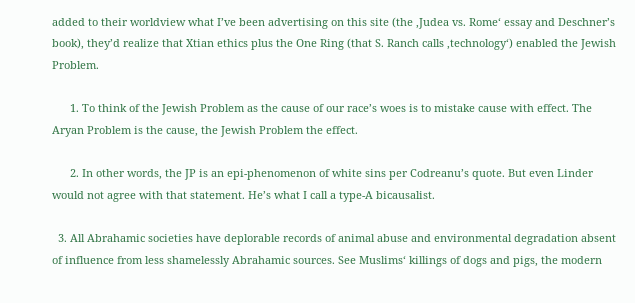added to their worldview what I’ve been advertising on this site (the ‚Judea vs. Rome‘ essay and Deschner’s book), they’d realize that Xtian ethics plus the One Ring (that S. Ranch calls ‚technology‘) enabled the Jewish Problem.

      1. To think of the Jewish Problem as the cause of our race’s woes is to mistake cause with effect. The Aryan Problem is the cause, the Jewish Problem the effect.

      2. In other words, the JP is an epi-phenomenon of white sins per Codreanu’s quote. But even Linder would not agree with that statement. He’s what I call a type-A bicausalist.

  3. All Abrahamic societies have deplorable records of animal abuse and environmental degradation absent of influence from less shamelessly Abrahamic sources. See Muslims‘ killings of dogs and pigs, the modern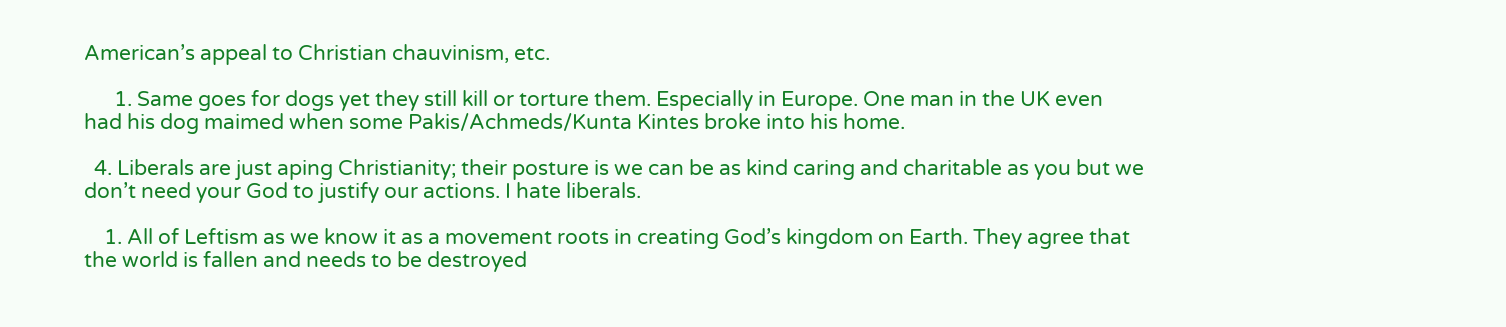American’s appeal to Christian chauvinism, etc.

      1. Same goes for dogs yet they still kill or torture them. Especially in Europe. One man in the UK even had his dog maimed when some Pakis/Achmeds/Kunta Kintes broke into his home.

  4. Liberals are just aping Christianity; their posture is we can be as kind caring and charitable as you but we don’t need your God to justify our actions. I hate liberals.

    1. All of Leftism as we know it as a movement roots in creating God’s kingdom on Earth. They agree that the world is fallen and needs to be destroyed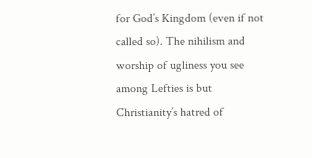for God’s Kingdom (even if not called so). The nihilism and worship of ugliness you see among Lefties is but Christianity’s hatred of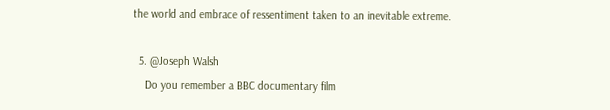the world and embrace of ressentiment taken to an inevitable extreme.

  5. @Joseph Walsh
    Do you remember a BBC documentary film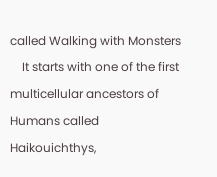called Walking with Monsters
    It starts with one of the first multicellular ancestors of Humans called Haikouichthys,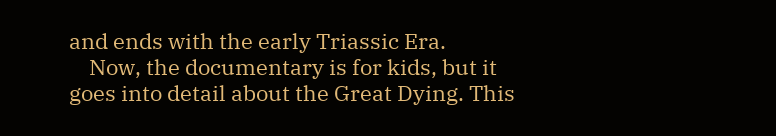and ends with the early Triassic Era.
    Now, the documentary is for kids, but it goes into detail about the Great Dying. This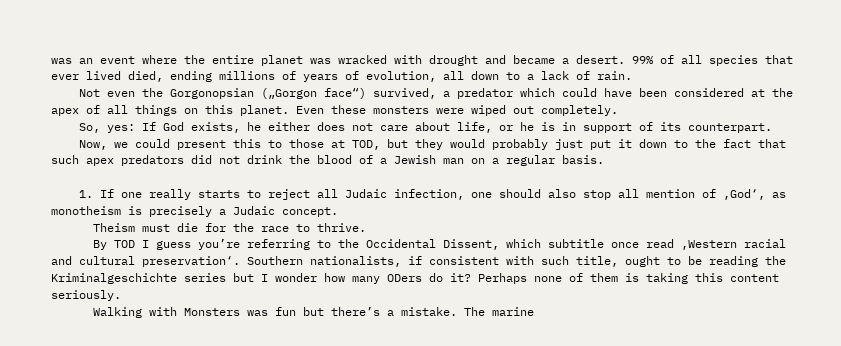was an event where the entire planet was wracked with drought and became a desert. 99% of all species that ever lived died, ending millions of years of evolution, all down to a lack of rain.
    Not even the Gorgonopsian („Gorgon face“) survived, a predator which could have been considered at the apex of all things on this planet. Even these monsters were wiped out completely.
    So, yes: If God exists, he either does not care about life, or he is in support of its counterpart.
    Now, we could present this to those at TOD, but they would probably just put it down to the fact that such apex predators did not drink the blood of a Jewish man on a regular basis.

    1. If one really starts to reject all Judaic infection, one should also stop all mention of ‚God‘, as monotheism is precisely a Judaic concept.
      Theism must die for the race to thrive.
      By TOD I guess you’re referring to the Occidental Dissent, which subtitle once read ‚Western racial and cultural preservation‘. Southern nationalists, if consistent with such title, ought to be reading the Kriminalgeschichte series but I wonder how many ODers do it? Perhaps none of them is taking this content seriously.
      Walking with Monsters was fun but there’s a mistake. The marine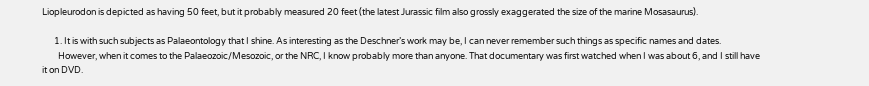Liopleurodon is depicted as having 50 feet, but it probably measured 20 feet (the latest Jurassic film also grossly exaggerated the size of the marine Mosasaurus).

      1. It is with such subjects as Palaeontology that I shine. As interesting as the Deschner’s work may be, I can never remember such things as specific names and dates.
        However, when it comes to the Palaeozoic/Mesozoic, or the NRC, I know probably more than anyone. That documentary was first watched when I was about 6, and I still have it on DVD.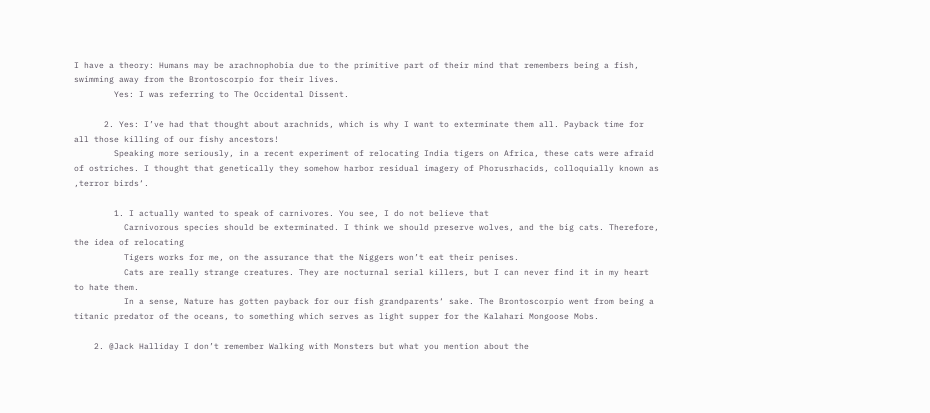I have a theory: Humans may be arachnophobia due to the primitive part of their mind that remembers being a fish, swimming away from the Brontoscorpio for their lives.
        Yes: I was referring to The Occidental Dissent.

      2. Yes: I’ve had that thought about arachnids, which is why I want to exterminate them all. Payback time for all those killing of our fishy ancestors!
        Speaking more seriously, in a recent experiment of relocating India tigers on Africa, these cats were afraid of ostriches. I thought that genetically they somehow harbor residual imagery of Phorusrhacids, colloquially known as ‚terror birds‘.

        1. I actually wanted to speak of carnivores. You see, I do not believe that
          Carnivorous species should be exterminated. I think we should preserve wolves, and the big cats. Therefore, the idea of relocating
          Tigers works for me, on the assurance that the Niggers won’t eat their penises.
          Cats are really strange creatures. They are nocturnal serial killers, but I can never find it in my heart to hate them.
          In a sense, Nature has gotten payback for our fish grandparents‘ sake. The Brontoscorpio went from being a titanic predator of the oceans, to something which serves as light supper for the Kalahari Mongoose Mobs.

    2. @Jack Halliday I don’t remember Walking with Monsters but what you mention about the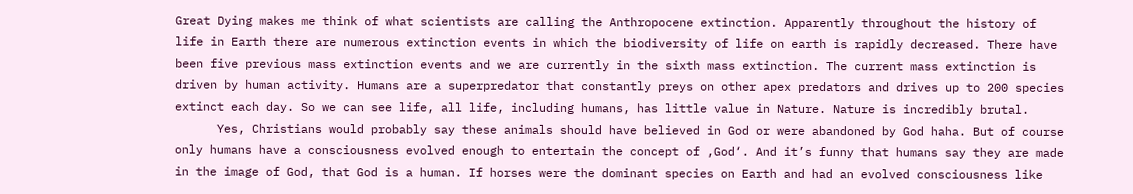Great Dying makes me think of what scientists are calling the Anthropocene extinction. Apparently throughout the history of life in Earth there are numerous extinction events in which the biodiversity of life on earth is rapidly decreased. There have been five previous mass extinction events and we are currently in the sixth mass extinction. The current mass extinction is driven by human activity. Humans are a superpredator that constantly preys on other apex predators and drives up to 200 species extinct each day. So we can see life, all life, including humans, has little value in Nature. Nature is incredibly brutal.
      Yes, Christians would probably say these animals should have believed in God or were abandoned by God haha. But of course only humans have a consciousness evolved enough to entertain the concept of ‚God‘. And it’s funny that humans say they are made in the image of God, that God is a human. If horses were the dominant species on Earth and had an evolved consciousness like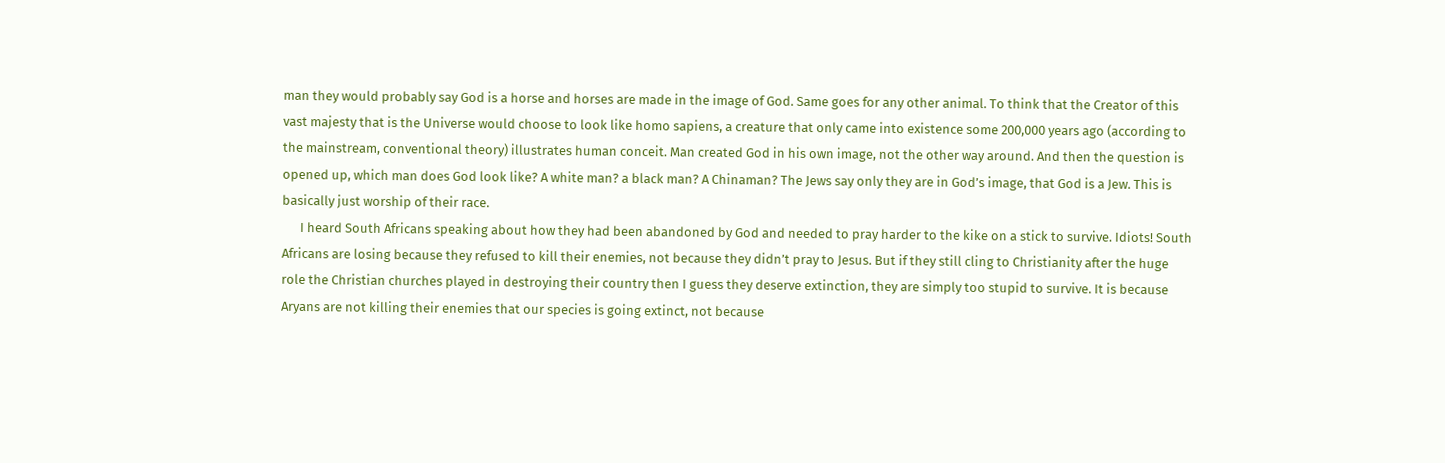man they would probably say God is a horse and horses are made in the image of God. Same goes for any other animal. To think that the Creator of this vast majesty that is the Universe would choose to look like homo sapiens, a creature that only came into existence some 200,000 years ago (according to the mainstream, conventional theory) illustrates human conceit. Man created God in his own image, not the other way around. And then the question is opened up, which man does God look like? A white man? a black man? A Chinaman? The Jews say only they are in God’s image, that God is a Jew. This is basically just worship of their race.
      I heard South Africans speaking about how they had been abandoned by God and needed to pray harder to the kike on a stick to survive. Idiots! South Africans are losing because they refused to kill their enemies, not because they didn’t pray to Jesus. But if they still cling to Christianity after the huge role the Christian churches played in destroying their country then I guess they deserve extinction, they are simply too stupid to survive. It is because Aryans are not killing their enemies that our species is going extinct, not because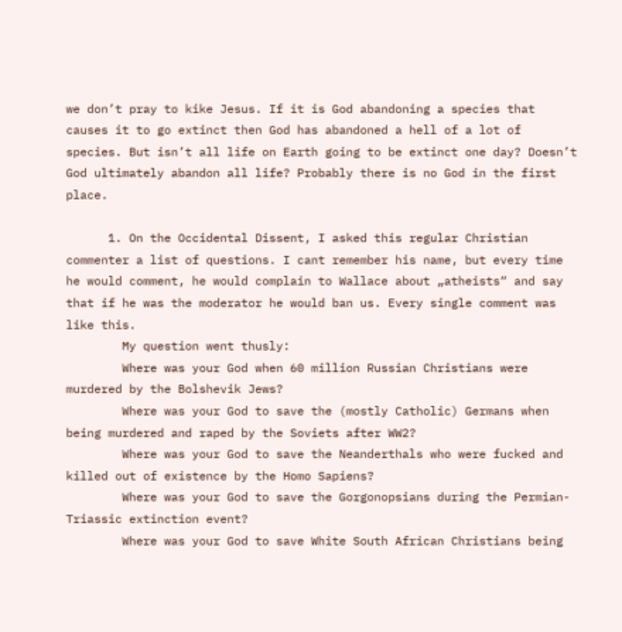we don’t pray to kike Jesus. If it is God abandoning a species that causes it to go extinct then God has abandoned a hell of a lot of species. But isn’t all life on Earth going to be extinct one day? Doesn’t God ultimately abandon all life? Probably there is no God in the first place.

      1. On the Occidental Dissent, I asked this regular Christian commenter a list of questions. I cant remember his name, but every time he would comment, he would complain to Wallace about „atheists“ and say that if he was the moderator he would ban us. Every single comment was like this.
        My question went thusly:
        Where was your God when 60 million Russian Christians were murdered by the Bolshevik Jews?
        Where was your God to save the (mostly Catholic) Germans when being murdered and raped by the Soviets after WW2?
        Where was your God to save the Neanderthals who were fucked and killed out of existence by the Homo Sapiens?
        Where was your God to save the Gorgonopsians during the Permian-Triassic extinction event?
        Where was your God to save White South African Christians being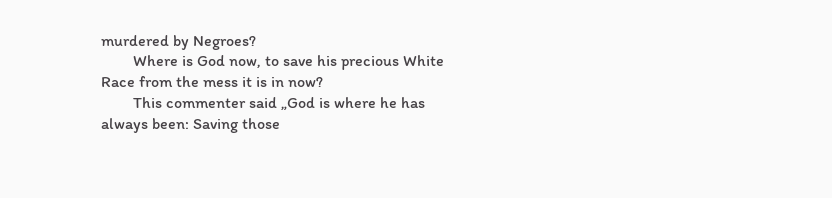murdered by Negroes?
        Where is God now, to save his precious White Race from the mess it is in now?
        This commenter said „God is where he has always been: Saving those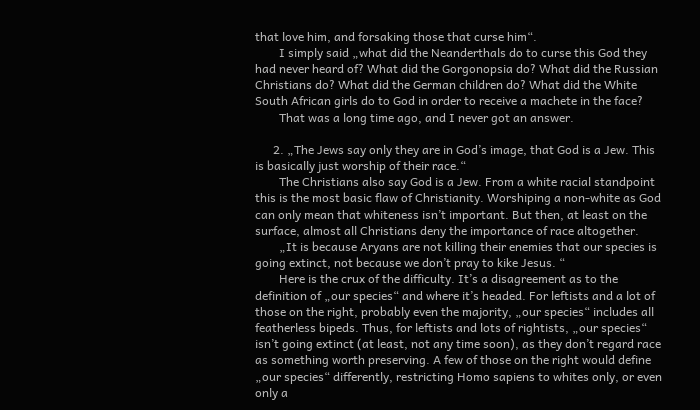that love him, and forsaking those that curse him“.
        I simply said „what did the Neanderthals do to curse this God they had never heard of? What did the Gorgonopsia do? What did the Russian Christians do? What did the German children do? What did the White South African girls do to God in order to receive a machete in the face?
        That was a long time ago, and I never got an answer.

      2. „The Jews say only they are in God’s image, that God is a Jew. This is basically just worship of their race.“
        The Christians also say God is a Jew. From a white racial standpoint this is the most basic flaw of Christianity. Worshiping a non-white as God can only mean that whiteness isn’t important. But then, at least on the surface, almost all Christians deny the importance of race altogether.
        „It is because Aryans are not killing their enemies that our species is going extinct, not because we don’t pray to kike Jesus. “
        Here is the crux of the difficulty. It’s a disagreement as to the definition of „our species“ and where it’s headed. For leftists and a lot of those on the right, probably even the majority, „our species“ includes all featherless bipeds. Thus, for leftists and lots of rightists, „our species“ isn’t going extinct (at least, not any time soon), as they don’t regard race as something worth preserving. A few of those on the right would define „our species“ differently, restricting Homo sapiens to whites only, or even only a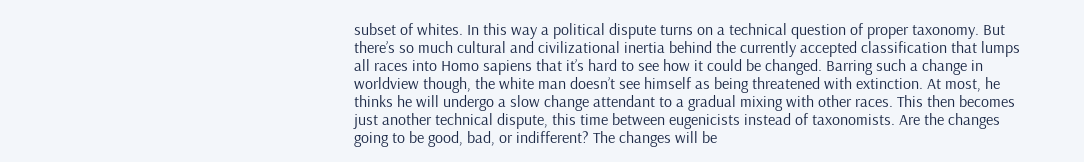subset of whites. In this way a political dispute turns on a technical question of proper taxonomy. But there’s so much cultural and civilizational inertia behind the currently accepted classification that lumps all races into Homo sapiens that it’s hard to see how it could be changed. Barring such a change in worldview though, the white man doesn’t see himself as being threatened with extinction. At most, he thinks he will undergo a slow change attendant to a gradual mixing with other races. This then becomes just another technical dispute, this time between eugenicists instead of taxonomists. Are the changes going to be good, bad, or indifferent? The changes will be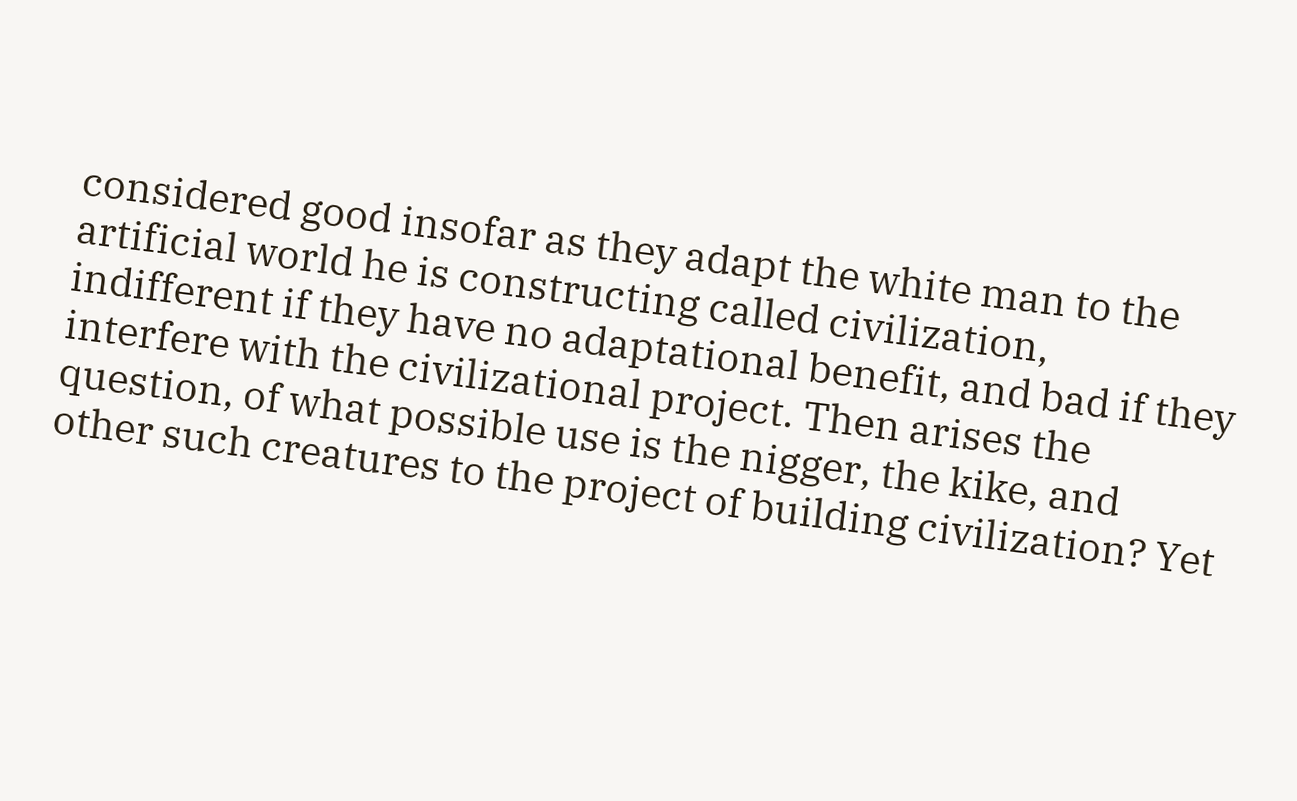considered good insofar as they adapt the white man to the artificial world he is constructing called civilization, indifferent if they have no adaptational benefit, and bad if they interfere with the civilizational project. Then arises the question, of what possible use is the nigger, the kike, and other such creatures to the project of building civilization? Yet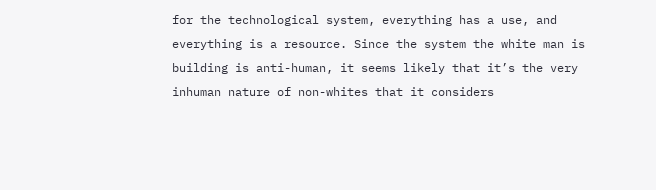for the technological system, everything has a use, and everything is a resource. Since the system the white man is building is anti-human, it seems likely that it’s the very inhuman nature of non-whites that it considers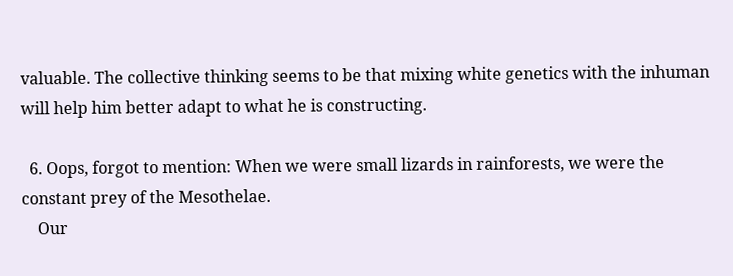valuable. The collective thinking seems to be that mixing white genetics with the inhuman will help him better adapt to what he is constructing.

  6. Oops, forgot to mention: When we were small lizards in rainforests, we were the constant prey of the Mesothelae.
    Our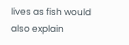lives as fish would also explain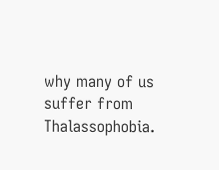why many of us suffer from Thalassophobia.